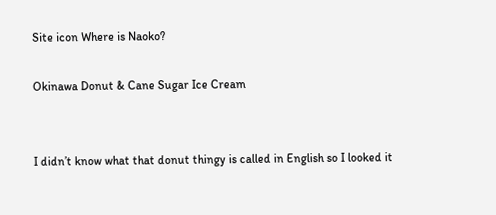Site icon Where is Naoko?

Okinawa Donut & Cane Sugar Ice Cream


I didn’t know what that donut thingy is called in English so I looked it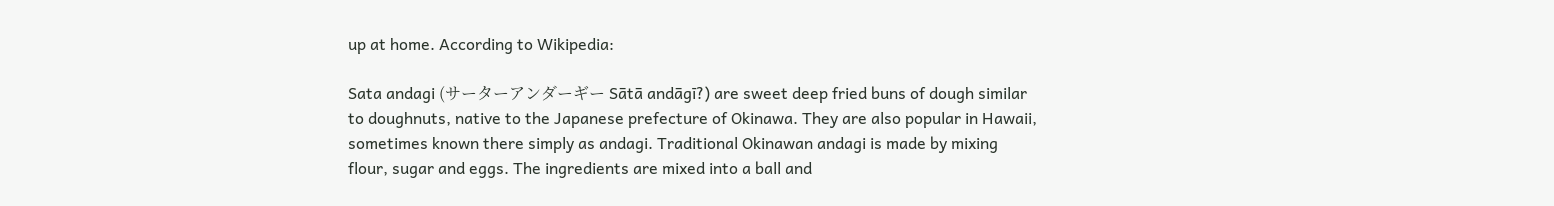up at home. According to Wikipedia:

Sata andagi (サーターアンダーギー Sātā andāgī?) are sweet deep fried buns of dough similar to doughnuts, native to the Japanese prefecture of Okinawa. They are also popular in Hawaii, sometimes known there simply as andagi. Traditional Okinawan andagi is made by mixing flour, sugar and eggs. The ingredients are mixed into a ball and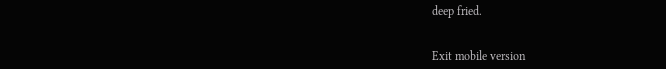deep fried.


Exit mobile version